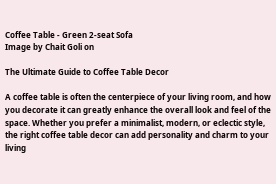Coffee Table - Green 2-seat Sofa
Image by Chait Goli on

The Ultimate Guide to Coffee Table Decor

A coffee table is often the centerpiece of your living room, and how you decorate it can greatly enhance the overall look and feel of the space. Whether you prefer a minimalist, modern, or eclectic style, the right coffee table decor can add personality and charm to your living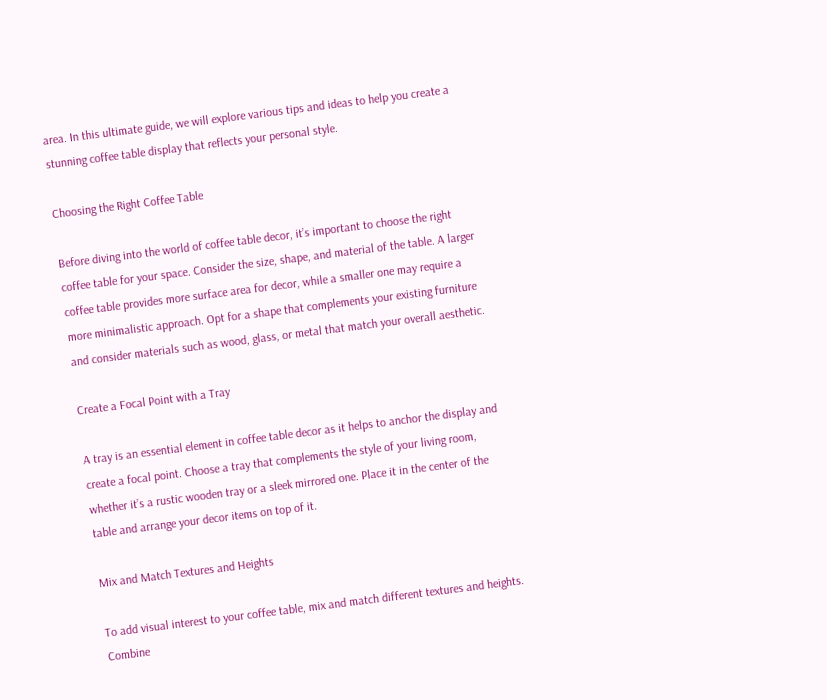area. In this ultimate guide, we will explore various tips and ideas to help you create a stunning coffee table display that reflects your personal style.

Choosing the Right Coffee Table

Before diving into the world of coffee table decor, it’s important to choose the right coffee table for your space. Consider the size, shape, and material of the table. A larger coffee table provides more surface area for decor, while a smaller one may require a more minimalistic approach. Opt for a shape that complements your existing furniture and consider materials such as wood, glass, or metal that match your overall aesthetic.

Create a Focal Point with a Tray

A tray is an essential element in coffee table decor as it helps to anchor the display and create a focal point. Choose a tray that complements the style of your living room, whether it’s a rustic wooden tray or a sleek mirrored one. Place it in the center of the table and arrange your decor items on top of it.

Mix and Match Textures and Heights

To add visual interest to your coffee table, mix and match different textures and heights. Combine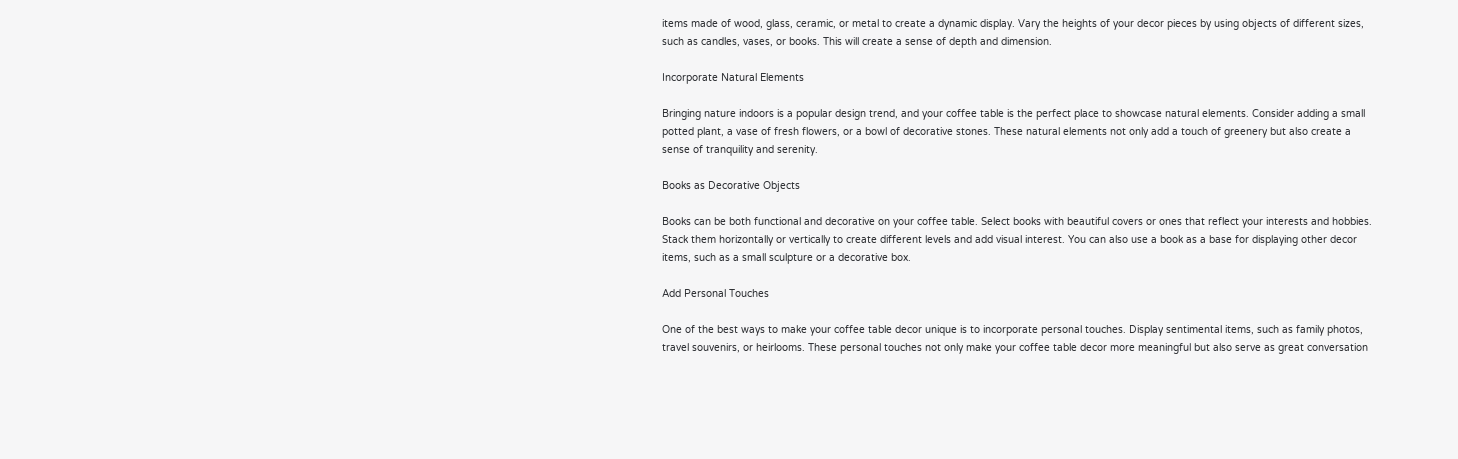items made of wood, glass, ceramic, or metal to create a dynamic display. Vary the heights of your decor pieces by using objects of different sizes, such as candles, vases, or books. This will create a sense of depth and dimension.

Incorporate Natural Elements

Bringing nature indoors is a popular design trend, and your coffee table is the perfect place to showcase natural elements. Consider adding a small potted plant, a vase of fresh flowers, or a bowl of decorative stones. These natural elements not only add a touch of greenery but also create a sense of tranquility and serenity.

Books as Decorative Objects

Books can be both functional and decorative on your coffee table. Select books with beautiful covers or ones that reflect your interests and hobbies. Stack them horizontally or vertically to create different levels and add visual interest. You can also use a book as a base for displaying other decor items, such as a small sculpture or a decorative box.

Add Personal Touches

One of the best ways to make your coffee table decor unique is to incorporate personal touches. Display sentimental items, such as family photos, travel souvenirs, or heirlooms. These personal touches not only make your coffee table decor more meaningful but also serve as great conversation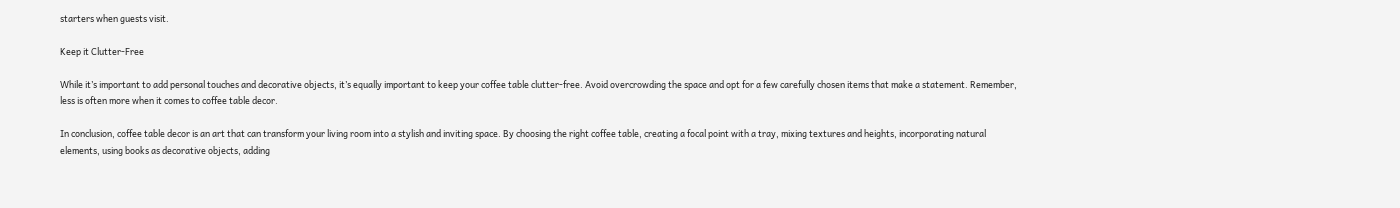starters when guests visit.

Keep it Clutter-Free

While it’s important to add personal touches and decorative objects, it’s equally important to keep your coffee table clutter-free. Avoid overcrowding the space and opt for a few carefully chosen items that make a statement. Remember, less is often more when it comes to coffee table decor.

In conclusion, coffee table decor is an art that can transform your living room into a stylish and inviting space. By choosing the right coffee table, creating a focal point with a tray, mixing textures and heights, incorporating natural elements, using books as decorative objects, adding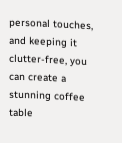personal touches, and keeping it clutter-free, you can create a stunning coffee table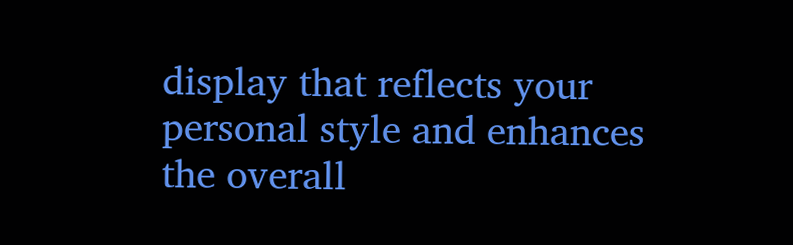display that reflects your personal style and enhances the overall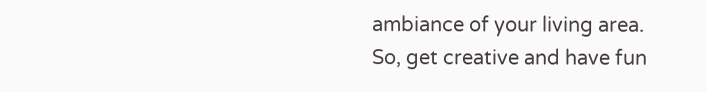ambiance of your living area. So, get creative and have fun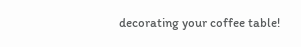decorating your coffee table!